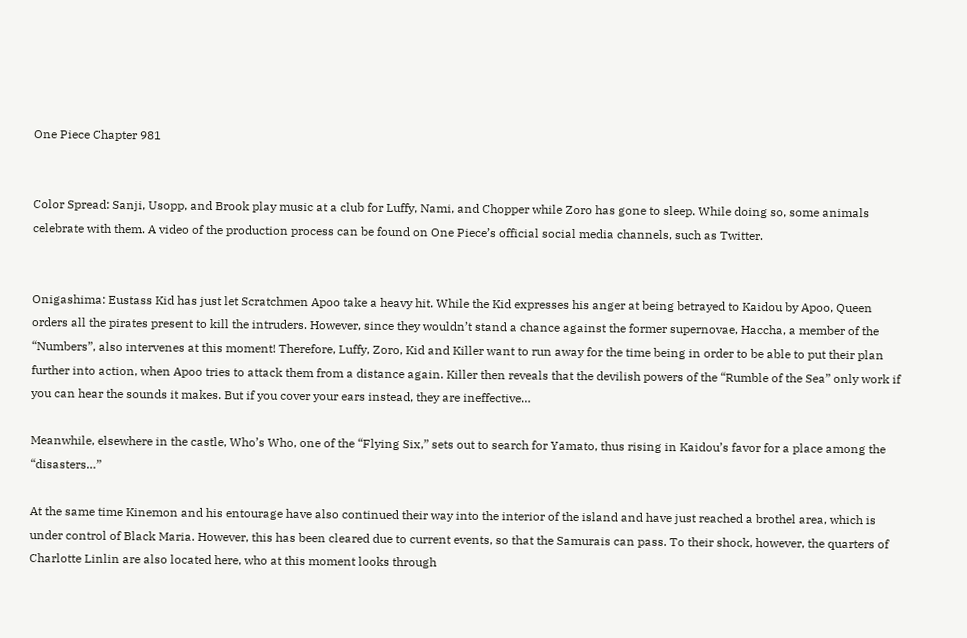One Piece Chapter 981


Color Spread: Sanji, Usopp, and Brook play music at a club for Luffy, Nami, and Chopper while Zoro has gone to sleep. While doing so, some animals celebrate with them. A video of the production process can be found on One Piece’s official social media channels, such as Twitter.


Onigashima: Eustass Kid has just let Scratchmen Apoo take a heavy hit. While the Kid expresses his anger at being betrayed to Kaidou by Apoo, Queen orders all the pirates present to kill the intruders. However, since they wouldn’t stand a chance against the former supernovae, Haccha, a member of the “Numbers”, also intervenes at this moment! Therefore, Luffy, Zoro, Kid and Killer want to run away for the time being in order to be able to put their plan further into action, when Apoo tries to attack them from a distance again. Killer then reveals that the devilish powers of the “Rumble of the Sea” only work if you can hear the sounds it makes. But if you cover your ears instead, they are ineffective…

Meanwhile, elsewhere in the castle, Who’s Who, one of the “Flying Six,” sets out to search for Yamato, thus rising in Kaidou’s favor for a place among the “disasters…”

At the same time Kinemon and his entourage have also continued their way into the interior of the island and have just reached a brothel area, which is under control of Black Maria. However, this has been cleared due to current events, so that the Samurais can pass. To their shock, however, the quarters of Charlotte Linlin are also located here, who at this moment looks through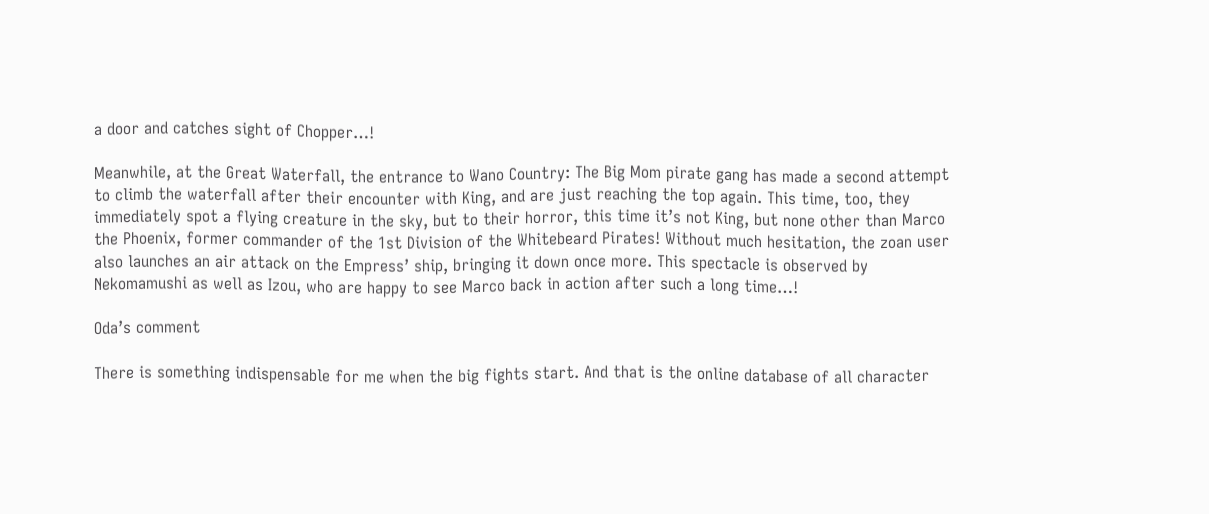a door and catches sight of Chopper…!

Meanwhile, at the Great Waterfall, the entrance to Wano Country: The Big Mom pirate gang has made a second attempt to climb the waterfall after their encounter with King, and are just reaching the top again. This time, too, they immediately spot a flying creature in the sky, but to their horror, this time it’s not King, but none other than Marco the Phoenix, former commander of the 1st Division of the Whitebeard Pirates! Without much hesitation, the zoan user also launches an air attack on the Empress’ ship, bringing it down once more. This spectacle is observed by Nekomamushi as well as Izou, who are happy to see Marco back in action after such a long time…!

Oda’s comment

There is something indispensable for me when the big fights start. And that is the online database of all character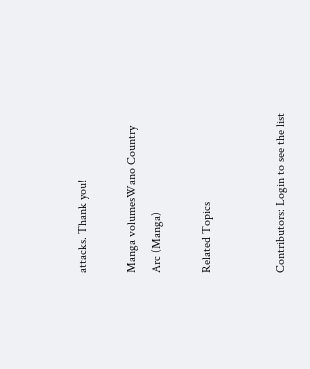attacks. Thank you!

Manga volumesWano Country Arc (Manga)

Related Topics


Contributors: Login to see the list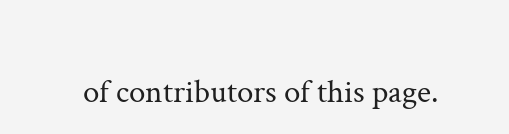of contributors of this page.